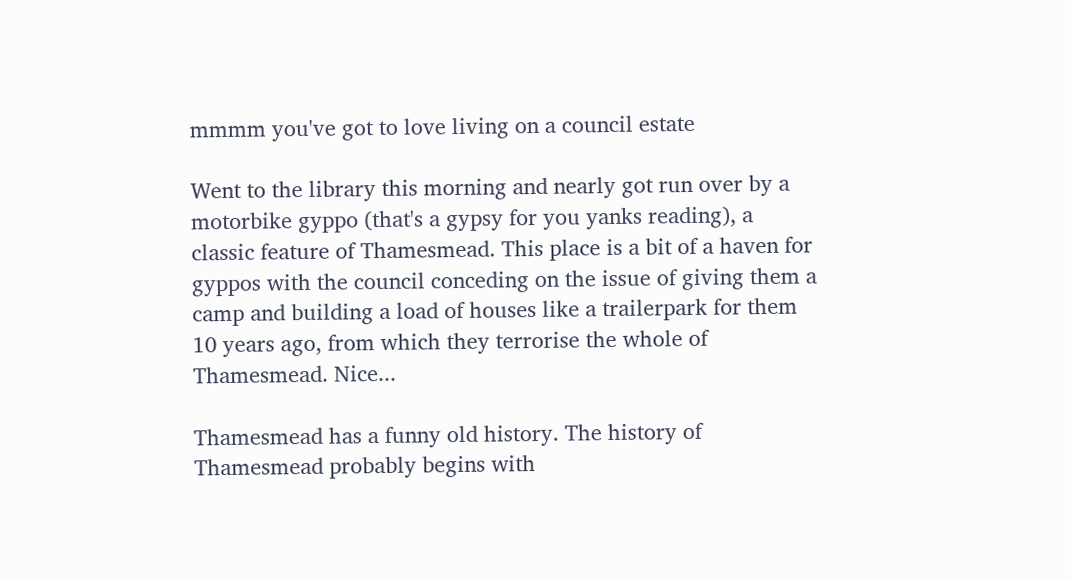mmmm you've got to love living on a council estate

Went to the library this morning and nearly got run over by a motorbike gyppo (that's a gypsy for you yanks reading), a classic feature of Thamesmead. This place is a bit of a haven for gyppos with the council conceding on the issue of giving them a camp and building a load of houses like a trailerpark for them 10 years ago, from which they terrorise the whole of Thamesmead. Nice...

Thamesmead has a funny old history. The history of Thamesmead probably begins with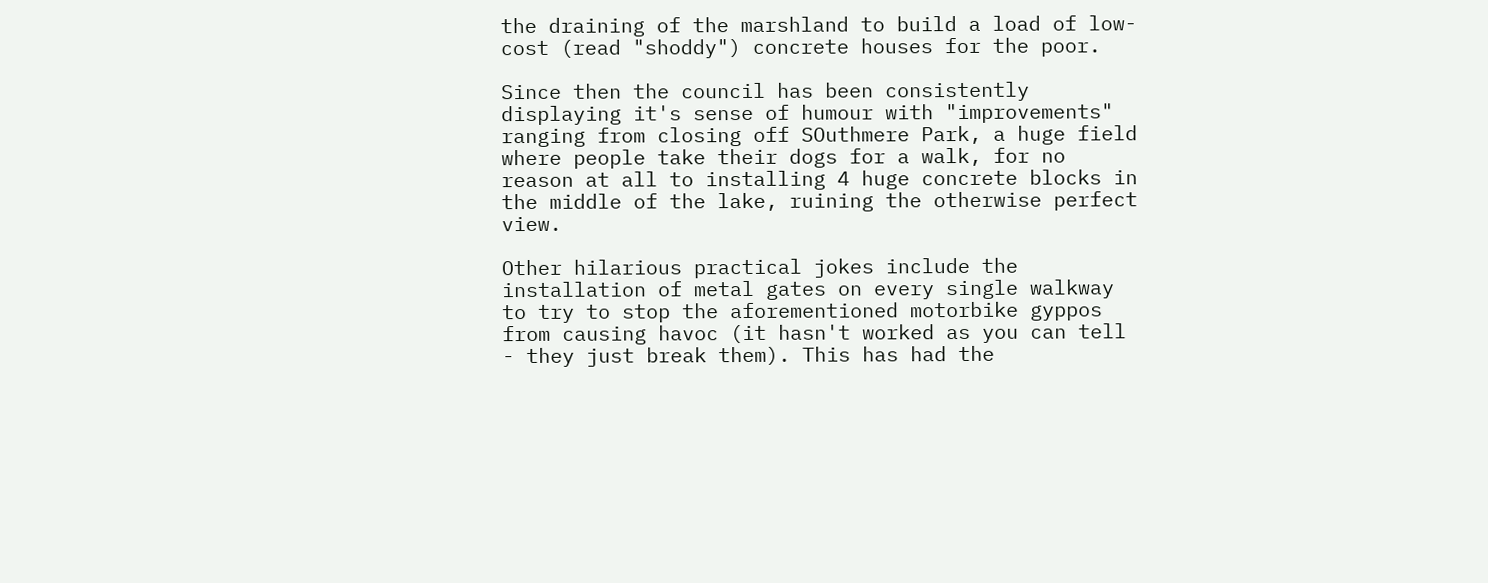the draining of the marshland to build a load of low-cost (read "shoddy") concrete houses for the poor.

Since then the council has been consistently displaying it's sense of humour with "improvements" ranging from closing off SOuthmere Park, a huge field where people take their dogs for a walk, for no reason at all to installing 4 huge concrete blocks in the middle of the lake, ruining the otherwise perfect view.

Other hilarious practical jokes include the installation of metal gates on every single walkway to try to stop the aforementioned motorbike gyppos from causing havoc (it hasn't worked as you can tell - they just break them). This has had the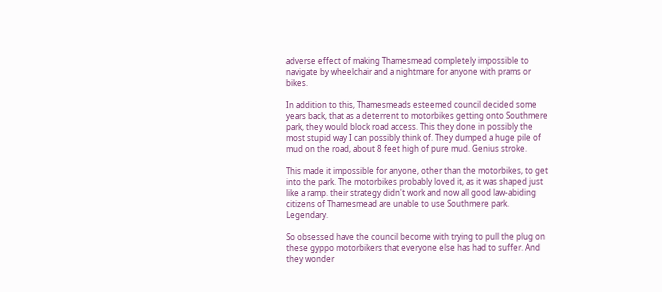adverse effect of making Thamesmead completely impossible to navigate by wheelchair and a nightmare for anyone with prams or bikes.

In addition to this, Thamesmeads esteemed council decided some years back, that as a deterrent to motorbikes getting onto Southmere park, they would block road access. This they done in possibly the most stupid way I can possibly think of. They dumped a huge pile of mud on the road, about 8 feet high of pure mud. Genius stroke.

This made it impossible for anyone, other than the motorbikes, to get into the park. The motorbikes probably loved it, as it was shaped just like a ramp. their strategy didn't work and now all good law-abiding citizens of Thamesmead are unable to use Southmere park. Legendary.

So obsessed have the council become with trying to pull the plug on these gyppo motorbikers that everyone else has had to suffer. And they wonder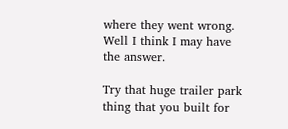where they went wrong. Well I think I may have the answer.

Try that huge trailer park thing that you built for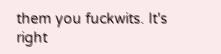them you fuckwits. It's right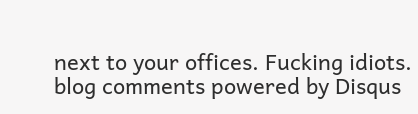next to your offices. Fucking idiots.
blog comments powered by Disqus